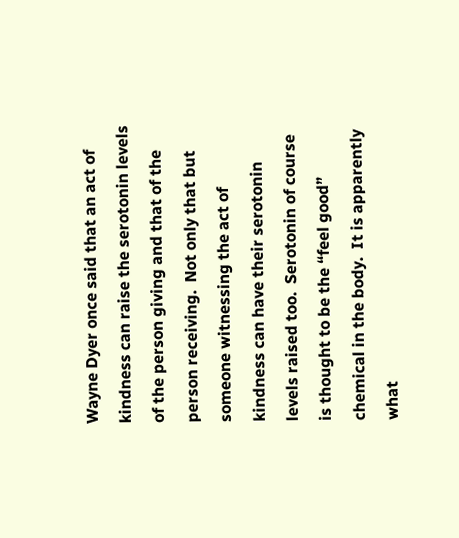Wayne Dyer once said that an act of kindness can raise the serotonin levels of the person giving and that of the person receiving.  Not only that but someone witnessing the act of kindness can have their serotonin levels raised too.  Serotonin of course is thought to be the “feel good” chemical in the body.  It is apparently what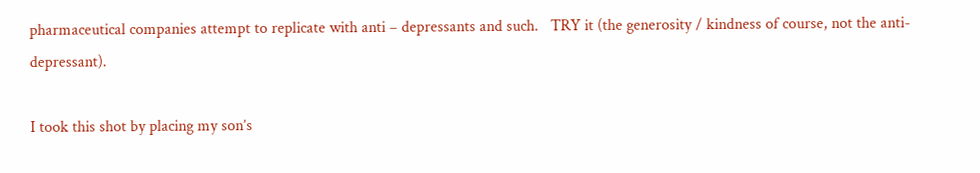pharmaceutical companies attempt to replicate with anti – depressants and such.   TRY it (the generosity / kindness of course, not the anti-depressant).

I took this shot by placing my son’s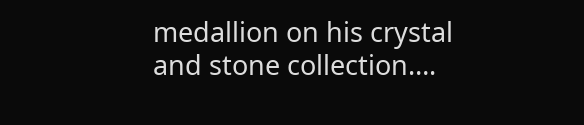medallion on his crystal and stone collection….